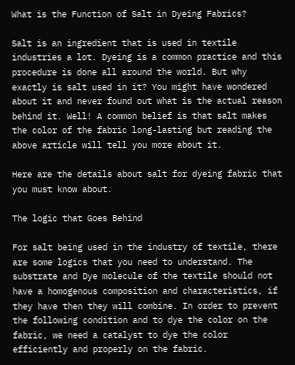What is the Function of Salt in Dyeing Fabrics?

Salt is an ingredient that is used in textile industries a lot. Dyeing is a common practice and this procedure is done all around the world. But why exactly is salt used in it? You might have wondered about it and never found out what is the actual reason behind it. Well! A common belief is that salt makes the color of the fabric long-lasting but reading the above article will tell you more about it.

Here are the details about salt for dyeing fabric that you must know about.

The logic that Goes Behind

For salt being used in the industry of textile, there are some logics that you need to understand. The substrate and Dye molecule of the textile should not have a homogenous composition and characteristics, if they have then they will combine. In order to prevent the following condition and to dye the color on the fabric, we need a catalyst to dye the color efficiently and properly on the fabric.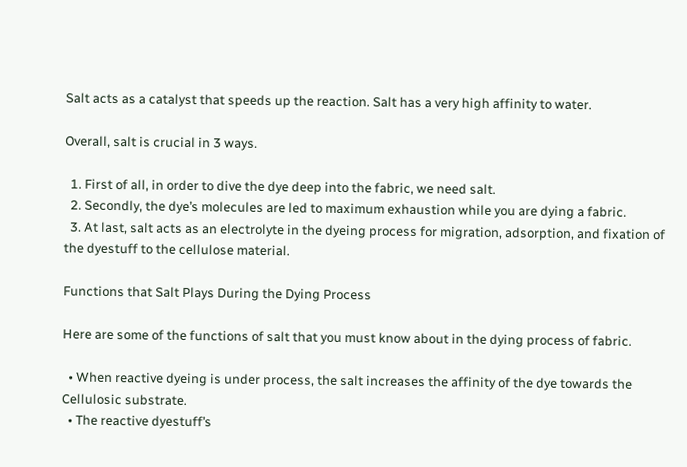Salt acts as a catalyst that speeds up the reaction. Salt has a very high affinity to water.

Overall, salt is crucial in 3 ways.

  1. First of all, in order to dive the dye deep into the fabric, we need salt.
  2. Secondly, the dye’s molecules are led to maximum exhaustion while you are dying a fabric.
  3. At last, salt acts as an electrolyte in the dyeing process for migration, adsorption, and fixation of the dyestuff to the cellulose material.

Functions that Salt Plays During the Dying Process

Here are some of the functions of salt that you must know about in the dying process of fabric.

  • When reactive dyeing is under process, the salt increases the affinity of the dye towards the Cellulosic substrate.
  • The reactive dyestuff’s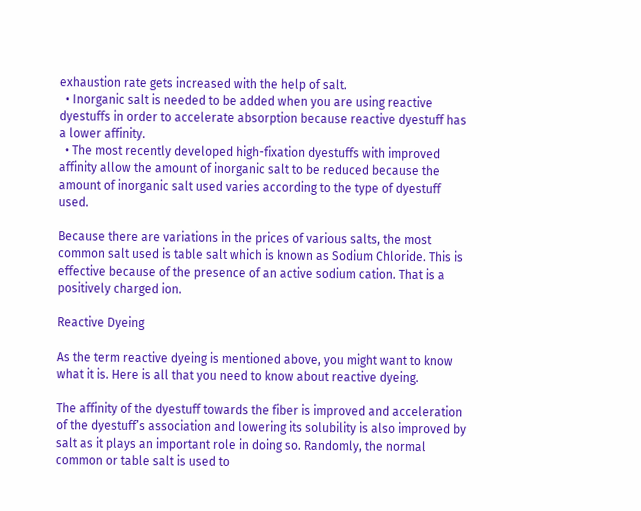exhaustion rate gets increased with the help of salt.
  • Inorganic salt is needed to be added when you are using reactive dyestuffs in order to accelerate absorption because reactive dyestuff has a lower affinity.
  • The most recently developed high-fixation dyestuffs with improved affinity allow the amount of inorganic salt to be reduced because the amount of inorganic salt used varies according to the type of dyestuff used.

Because there are variations in the prices of various salts, the most common salt used is table salt which is known as Sodium Chloride. This is effective because of the presence of an active sodium cation. That is a positively charged ion.

Reactive Dyeing

As the term reactive dyeing is mentioned above, you might want to know what it is. Here is all that you need to know about reactive dyeing.

The affinity of the dyestuff towards the fiber is improved and acceleration of the dyestuff’s association and lowering its solubility is also improved by salt as it plays an important role in doing so. Randomly, the normal common or table salt is used to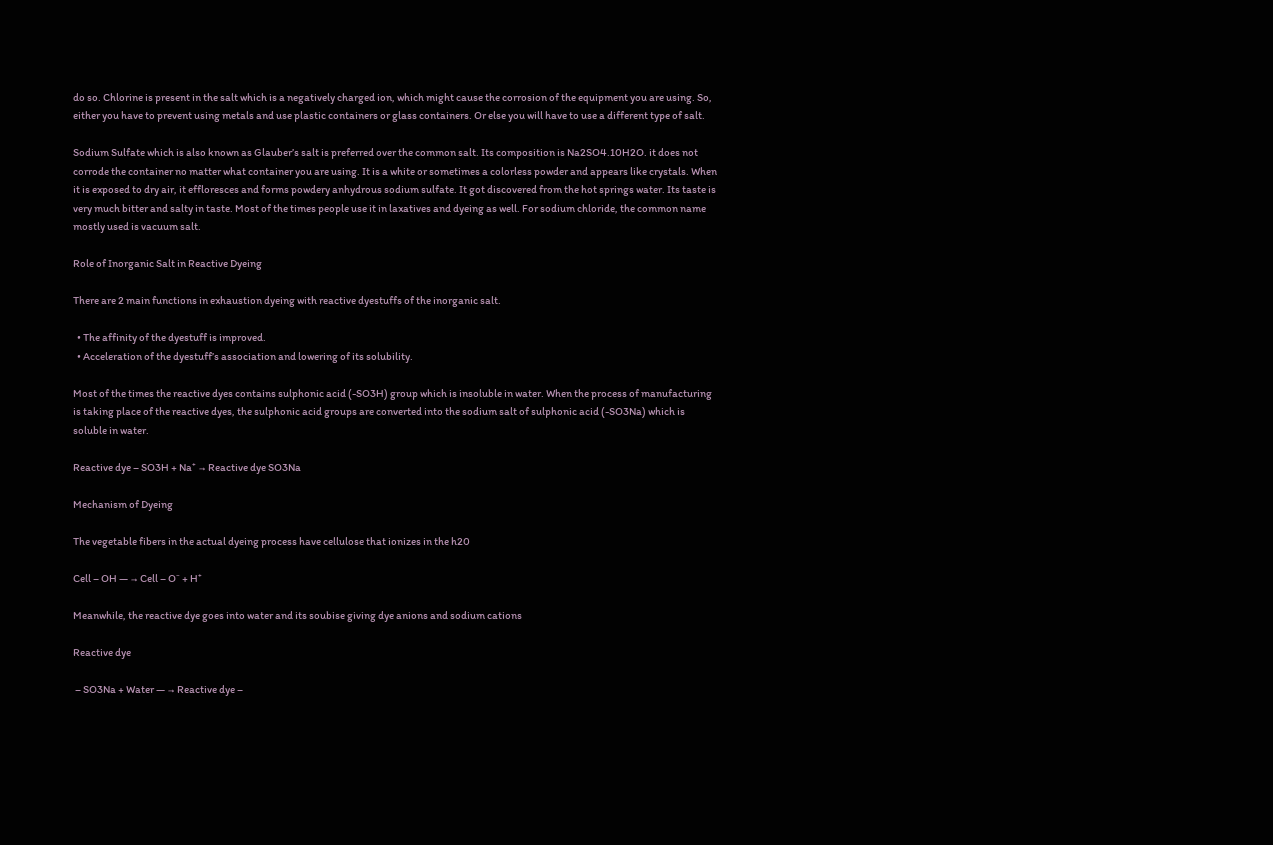do so. Chlorine is present in the salt which is a negatively charged ion, which might cause the corrosion of the equipment you are using. So, either you have to prevent using metals and use plastic containers or glass containers. Or else you will have to use a different type of salt.

Sodium Sulfate which is also known as Glauber’s salt is preferred over the common salt. Its composition is Na2SO4.10H2O. it does not corrode the container no matter what container you are using. It is a white or sometimes a colorless powder and appears like crystals. When it is exposed to dry air, it effloresces and forms powdery anhydrous sodium sulfate. It got discovered from the hot springs water. Its taste is very much bitter and salty in taste. Most of the times people use it in laxatives and dyeing as well. For sodium chloride, the common name mostly used is vacuum salt.

Role of Inorganic Salt in Reactive Dyeing

There are 2 main functions in exhaustion dyeing with reactive dyestuffs of the inorganic salt.

  • The affinity of the dyestuff is improved.
  • Acceleration of the dyestuff’s association and lowering of its solubility.

Most of the times the reactive dyes contains sulphonic acid (-SO3H) group which is insoluble in water. When the process of manufacturing is taking place of the reactive dyes, the sulphonic acid groups are converted into the sodium salt of sulphonic acid (-SO3Na) which is soluble in water.

Reactive dye – SO3H + Na⁺ → Reactive dye SO3Na

Mechanism of Dyeing

The vegetable fibers in the actual dyeing process have cellulose that ionizes in the h20

Cell – OH — → Cell – O⁻ + H⁺

Meanwhile, the reactive dye goes into water and its soubise giving dye anions and sodium cations

Reactive dye

 – SO3Na + Water — → Reactive dye –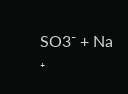SO3⁻ + Na ⁺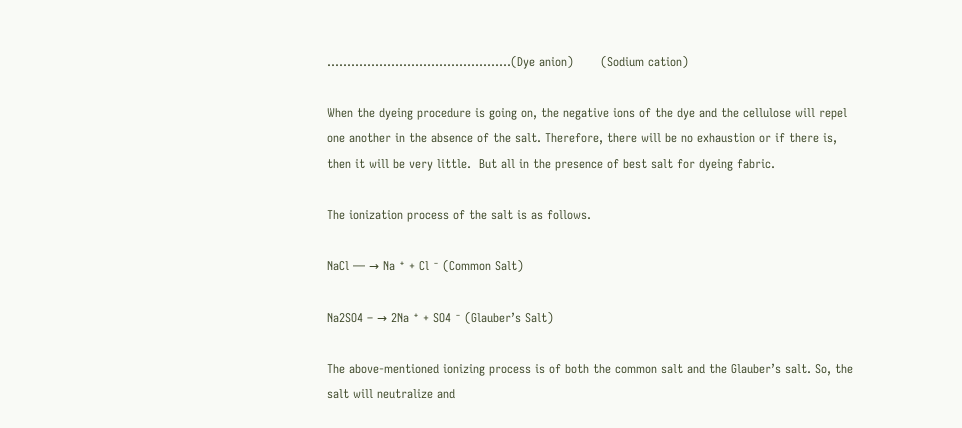……………………………………….(Dye anion)       (Sodium cation)

When the dyeing procedure is going on, the negative ions of the dye and the cellulose will repel one another in the absence of the salt. Therefore, there will be no exhaustion or if there is, then it will be very little.  But all in the presence of best salt for dyeing fabric.

The ionization process of the salt is as follows.

NaCl — → Na ⁺ + Cl ⁻ (Common Salt)

Na2SO4 – → 2Na ⁺ + SO4 ⁻ (Glauber’s Salt)

The above-mentioned ionizing process is of both the common salt and the Glauber’s salt. So, the salt will neutralize and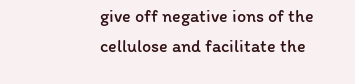give off negative ions of the cellulose and facilitate the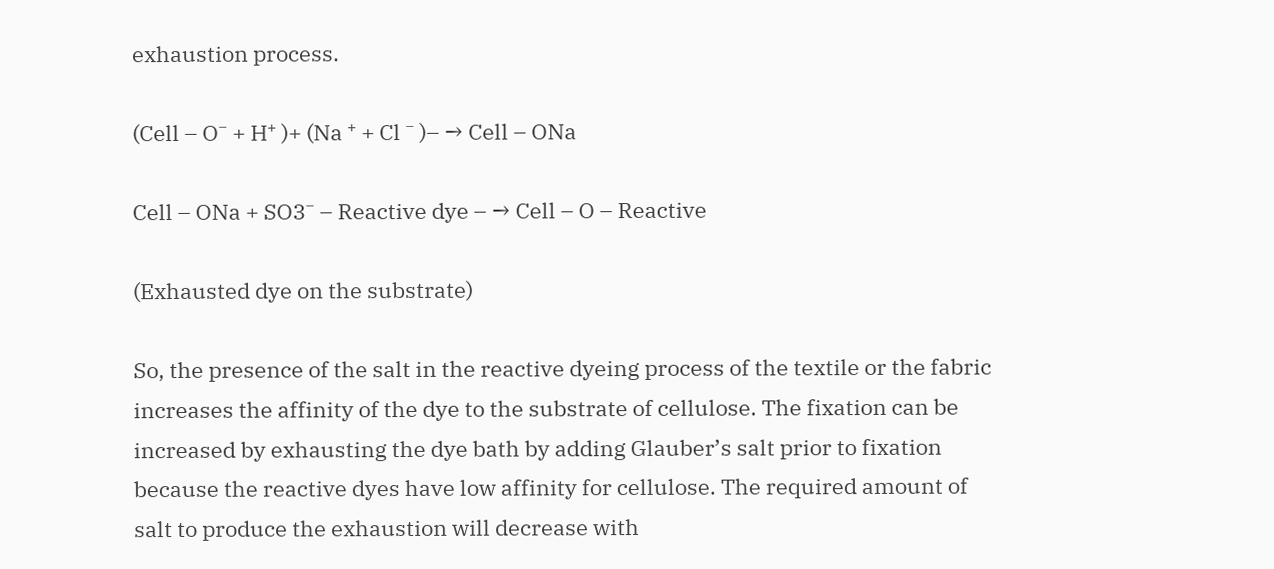exhaustion process.

(Cell – O⁻ + H⁺ )+ (Na ⁺ + Cl ⁻ )– → Cell – ONa

Cell – ONa + SO3⁻ – Reactive dye – → Cell – O – Reactive

(Exhausted dye on the substrate)

So, the presence of the salt in the reactive dyeing process of the textile or the fabric increases the affinity of the dye to the substrate of cellulose. The fixation can be increased by exhausting the dye bath by adding Glauber’s salt prior to fixation because the reactive dyes have low affinity for cellulose. The required amount of salt to produce the exhaustion will decrease with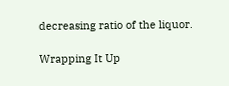decreasing ratio of the liquor.

Wrapping It Up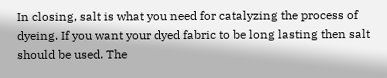In closing, salt is what you need for catalyzing the process of dyeing. If you want your dyed fabric to be long lasting then salt should be used. The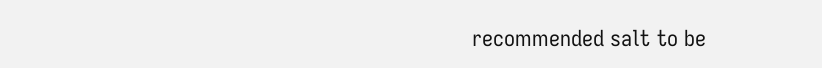recommended salt to be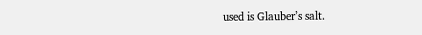used is Glauber’s salt.